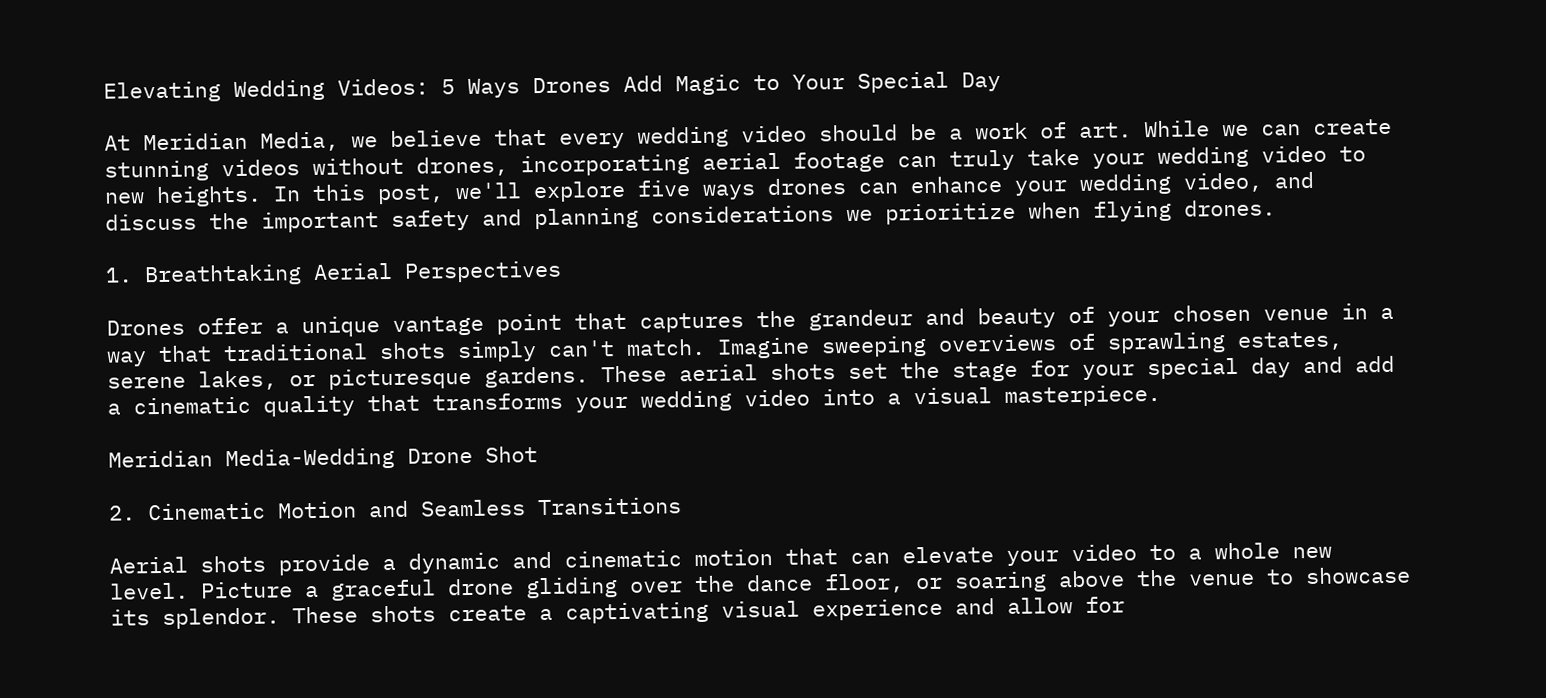Elevating Wedding Videos: 5 Ways Drones Add Magic to Your Special Day

At Meridian Media, we believe that every wedding video should be a work of art. While we can create stunning videos without drones, incorporating aerial footage can truly take your wedding video to new heights. In this post, we'll explore five ways drones can enhance your wedding video, and discuss the important safety and planning considerations we prioritize when flying drones.

1. Breathtaking Aerial Perspectives

Drones offer a unique vantage point that captures the grandeur and beauty of your chosen venue in a way that traditional shots simply can't match. Imagine sweeping overviews of sprawling estates, serene lakes, or picturesque gardens. These aerial shots set the stage for your special day and add a cinematic quality that transforms your wedding video into a visual masterpiece.

Meridian Media-Wedding Drone Shot

2. Cinematic Motion and Seamless Transitions

Aerial shots provide a dynamic and cinematic motion that can elevate your video to a whole new level. Picture a graceful drone gliding over the dance floor, or soaring above the venue to showcase its splendor. These shots create a captivating visual experience and allow for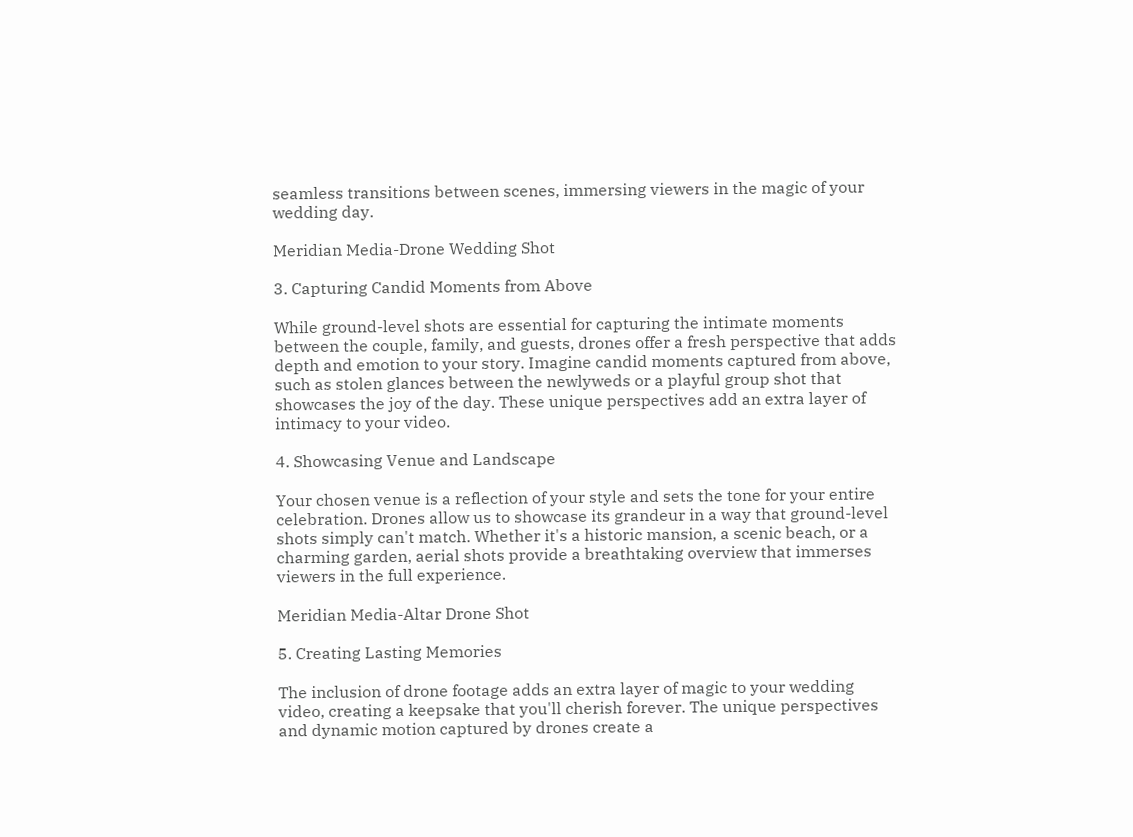seamless transitions between scenes, immersing viewers in the magic of your wedding day.

Meridian Media-Drone Wedding Shot

3. Capturing Candid Moments from Above

While ground-level shots are essential for capturing the intimate moments between the couple, family, and guests, drones offer a fresh perspective that adds depth and emotion to your story. Imagine candid moments captured from above, such as stolen glances between the newlyweds or a playful group shot that showcases the joy of the day. These unique perspectives add an extra layer of intimacy to your video.

4. Showcasing Venue and Landscape

Your chosen venue is a reflection of your style and sets the tone for your entire celebration. Drones allow us to showcase its grandeur in a way that ground-level shots simply can't match. Whether it's a historic mansion, a scenic beach, or a charming garden, aerial shots provide a breathtaking overview that immerses viewers in the full experience.

Meridian Media-Altar Drone Shot

5. Creating Lasting Memories

The inclusion of drone footage adds an extra layer of magic to your wedding video, creating a keepsake that you'll cherish forever. The unique perspectives and dynamic motion captured by drones create a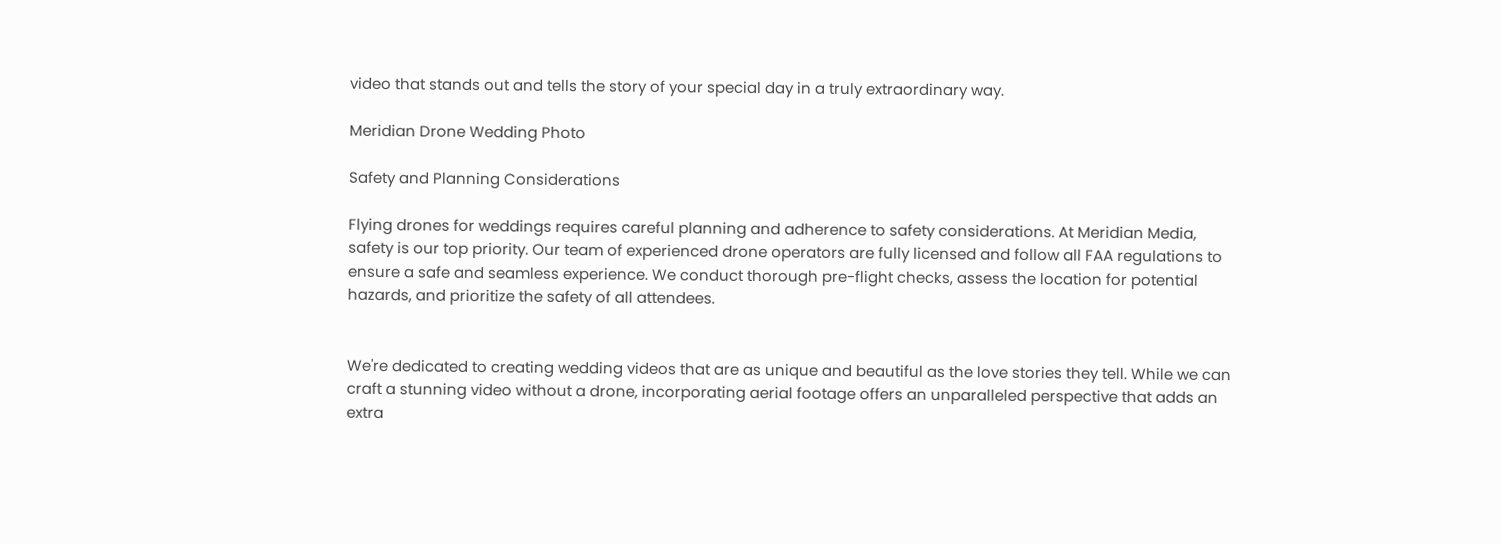video that stands out and tells the story of your special day in a truly extraordinary way.

Meridian Drone Wedding Photo

Safety and Planning Considerations

Flying drones for weddings requires careful planning and adherence to safety considerations. At Meridian Media, safety is our top priority. Our team of experienced drone operators are fully licensed and follow all FAA regulations to ensure a safe and seamless experience. We conduct thorough pre-flight checks, assess the location for potential hazards, and prioritize the safety of all attendees.


We're dedicated to creating wedding videos that are as unique and beautiful as the love stories they tell. While we can craft a stunning video without a drone, incorporating aerial footage offers an unparalleled perspective that adds an extra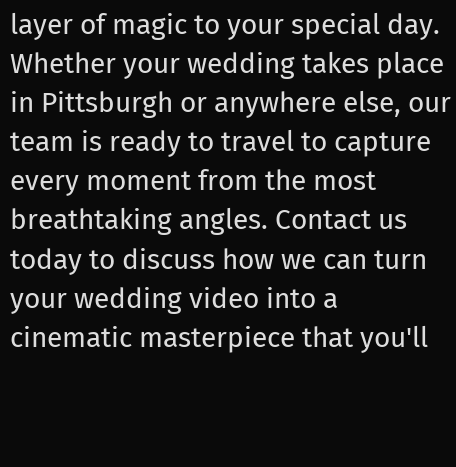layer of magic to your special day. Whether your wedding takes place in Pittsburgh or anywhere else, our team is ready to travel to capture every moment from the most breathtaking angles. Contact us today to discuss how we can turn your wedding video into a cinematic masterpiece that you'll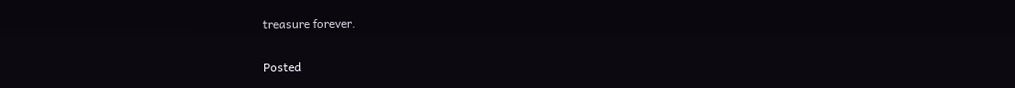treasure forever.

Posted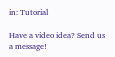in: Tutorial

Have a video idea? Send us a message!